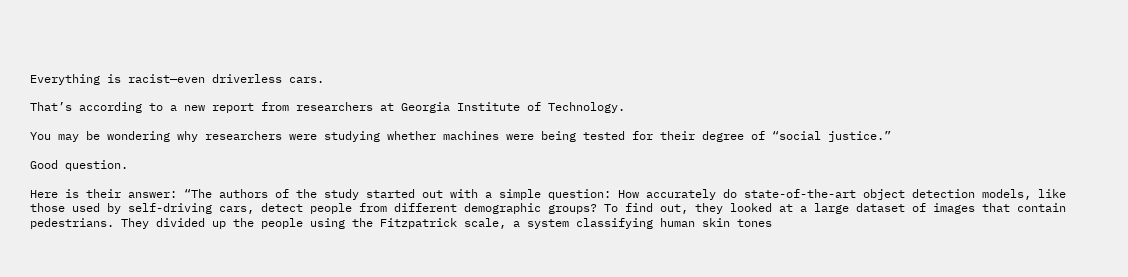Everything is racist—even driverless cars.

That’s according to a new report from researchers at Georgia Institute of Technology.

You may be wondering why researchers were studying whether machines were being tested for their degree of “social justice.”

Good question.

Here is their answer: “The authors of the study started out with a simple question: How accurately do state-of-the-art object detection models, like those used by self-driving cars, detect people from different demographic groups? To find out, they looked at a large dataset of images that contain pedestrians. They divided up the people using the Fitzpatrick scale, a system classifying human skin tones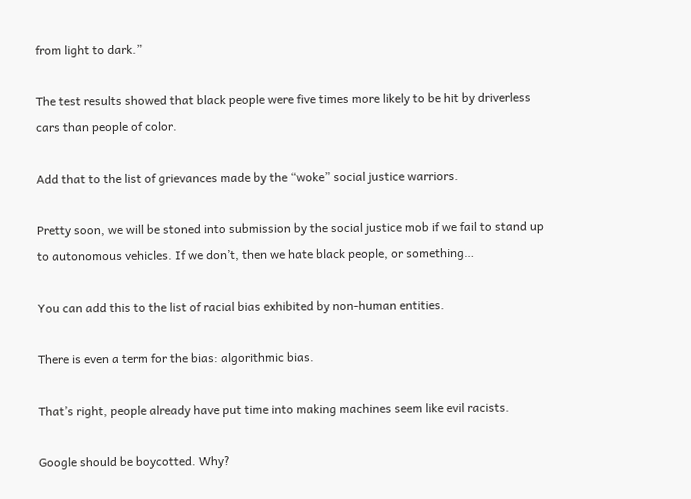from light to dark.”

The test results showed that black people were five times more likely to be hit by driverless cars than people of color.

Add that to the list of grievances made by the “woke” social justice warriors.

Pretty soon, we will be stoned into submission by the social justice mob if we fail to stand up to autonomous vehicles. If we don’t, then we hate black people, or something…

You can add this to the list of racial bias exhibited by non-human entities.

There is even a term for the bias: algorithmic bias.

That’s right, people already have put time into making machines seem like evil racists.

Google should be boycotted. Why?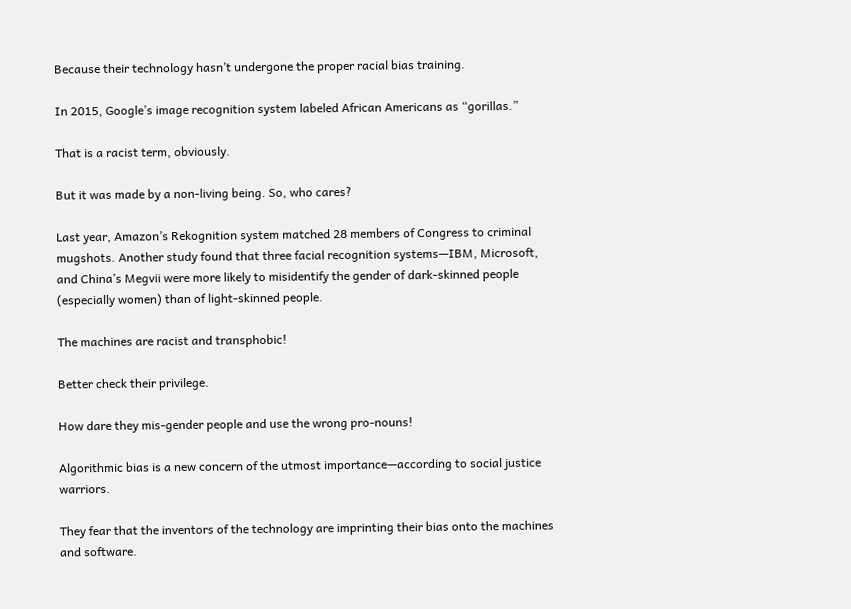Because their technology hasn’t undergone the proper racial bias training.

In 2015, Google’s image recognition system labeled African Americans as “gorillas.”

That is a racist term, obviously.

But it was made by a non-living being. So, who cares?

Last year, Amazon’s Rekognition system matched 28 members of Congress to criminal mugshots. Another study found that three facial recognition systems—IBM, Microsoft, and China’s Megvii were more likely to misidentify the gender of dark-skinned people (especially women) than of light-skinned people.

The machines are racist and transphobic!

Better check their privilege.

How dare they mis-gender people and use the wrong pro-nouns!

Algorithmic bias is a new concern of the utmost importance—according to social justice warriors.

They fear that the inventors of the technology are imprinting their bias onto the machines and software.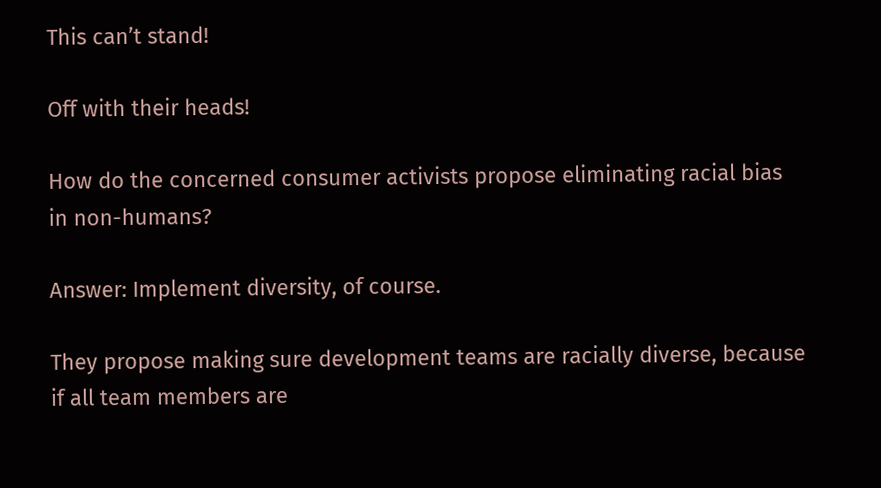This can’t stand!

Off with their heads!

How do the concerned consumer activists propose eliminating racial bias in non-humans?

Answer: Implement diversity, of course.

They propose making sure development teams are racially diverse, because if all team members are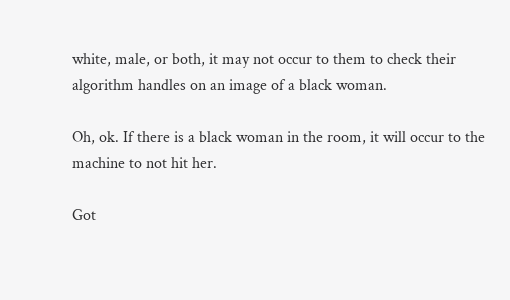white, male, or both, it may not occur to them to check their algorithm handles on an image of a black woman.

Oh, ok. If there is a black woman in the room, it will occur to the machine to not hit her.

Got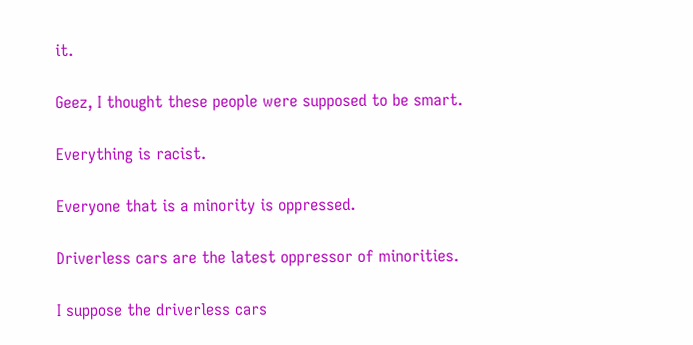it.

Geez, I thought these people were supposed to be smart.

Everything is racist.

Everyone that is a minority is oppressed.

Driverless cars are the latest oppressor of minorities.

I suppose the driverless cars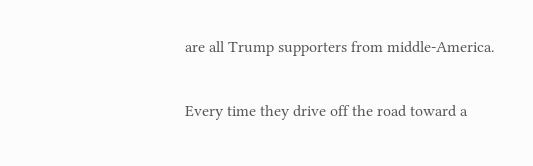are all Trump supporters from middle-America.

Every time they drive off the road toward a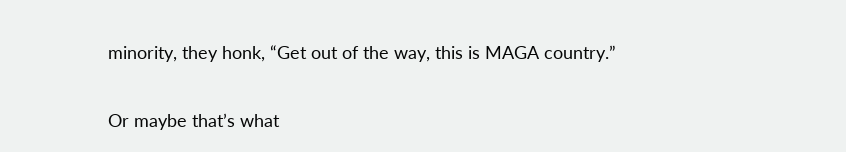minority, they honk, “Get out of the way, this is MAGA country.”

Or maybe that’s what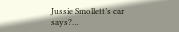Jussie Smollett’s car says?…